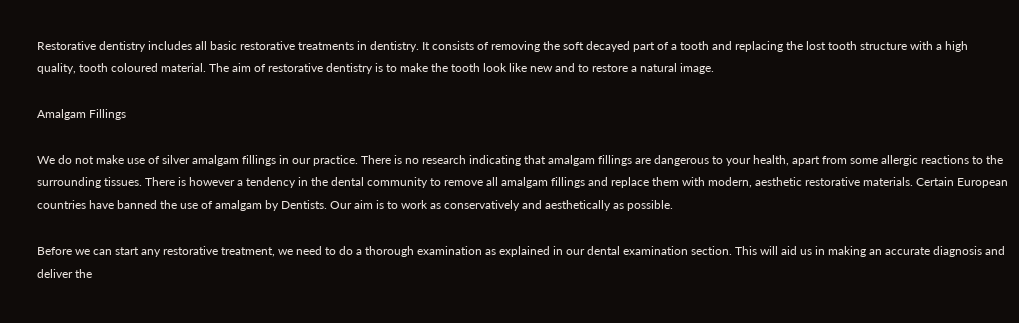Restorative dentistry includes all basic restorative treatments in dentistry. It consists of removing the soft decayed part of a tooth and replacing the lost tooth structure with a high quality, tooth coloured material. The aim of restorative dentistry is to make the tooth look like new and to restore a natural image.

Amalgam Fillings

We do not make use of silver amalgam fillings in our practice. There is no research indicating that amalgam fillings are dangerous to your health, apart from some allergic reactions to the surrounding tissues. There is however a tendency in the dental community to remove all amalgam fillings and replace them with modern, aesthetic restorative materials. Certain European countries have banned the use of amalgam by Dentists. Our aim is to work as conservatively and aesthetically as possible.

Before we can start any restorative treatment, we need to do a thorough examination as explained in our dental examination section. This will aid us in making an accurate diagnosis and deliver the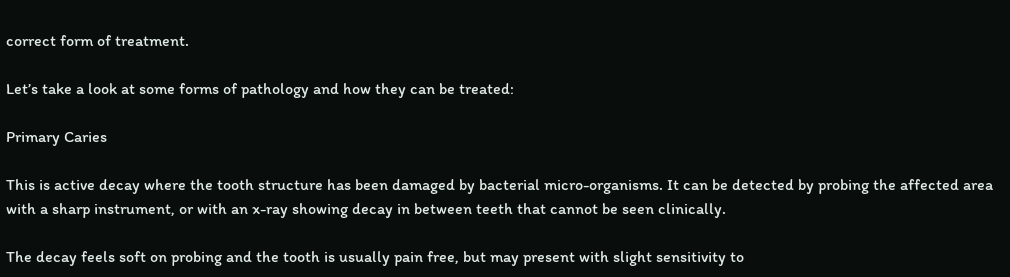correct form of treatment.

Let’s take a look at some forms of pathology and how they can be treated:

Primary Caries

This is active decay where the tooth structure has been damaged by bacterial micro-organisms. It can be detected by probing the affected area with a sharp instrument, or with an x-ray showing decay in between teeth that cannot be seen clinically.

The decay feels soft on probing and the tooth is usually pain free, but may present with slight sensitivity to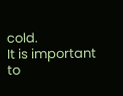cold.
It is important to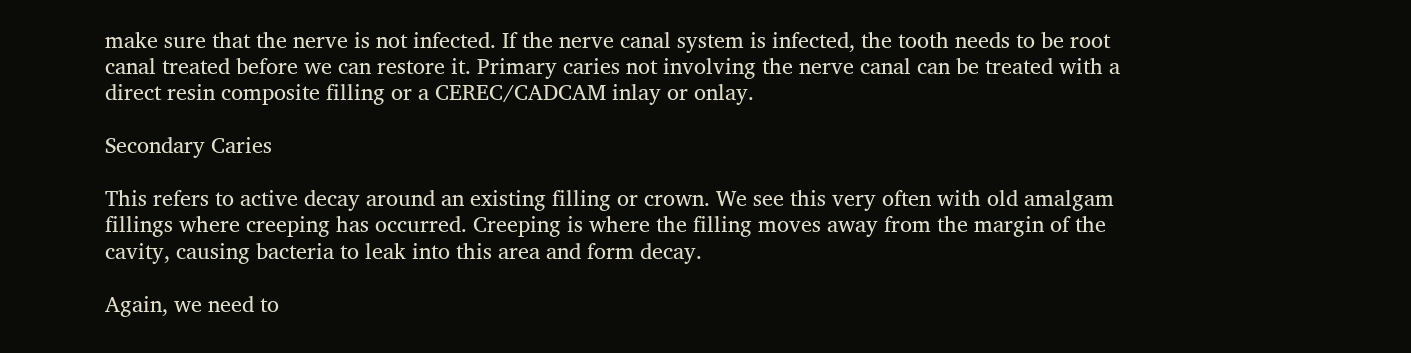make sure that the nerve is not infected. If the nerve canal system is infected, the tooth needs to be root canal treated before we can restore it. Primary caries not involving the nerve canal can be treated with a direct resin composite filling or a CEREC/CADCAM inlay or onlay.

Secondary Caries

This refers to active decay around an existing filling or crown. We see this very often with old amalgam fillings where creeping has occurred. Creeping is where the filling moves away from the margin of the cavity, causing bacteria to leak into this area and form decay.

Again, we need to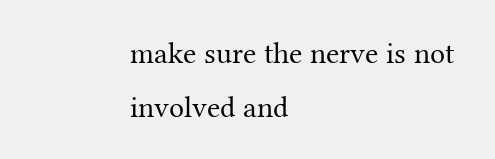make sure the nerve is not involved and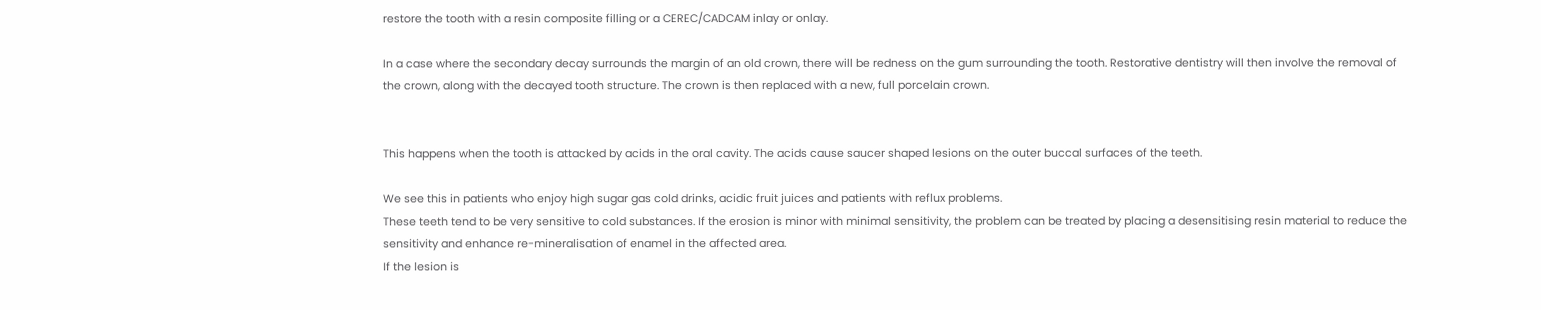restore the tooth with a resin composite filling or a CEREC/CADCAM inlay or onlay.

In a case where the secondary decay surrounds the margin of an old crown, there will be redness on the gum surrounding the tooth. Restorative dentistry will then involve the removal of the crown, along with the decayed tooth structure. The crown is then replaced with a new, full porcelain crown.


This happens when the tooth is attacked by acids in the oral cavity. The acids cause saucer shaped lesions on the outer buccal surfaces of the teeth.

We see this in patients who enjoy high sugar gas cold drinks, acidic fruit juices and patients with reflux problems.
These teeth tend to be very sensitive to cold substances. If the erosion is minor with minimal sensitivity, the problem can be treated by placing a desensitising resin material to reduce the sensitivity and enhance re-mineralisation of enamel in the affected area.
If the lesion is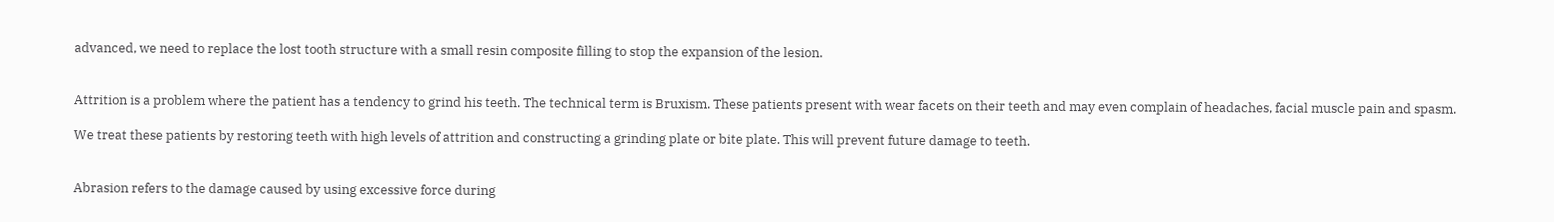advanced, we need to replace the lost tooth structure with a small resin composite filling to stop the expansion of the lesion.


Attrition is a problem where the patient has a tendency to grind his teeth. The technical term is Bruxism. These patients present with wear facets on their teeth and may even complain of headaches, facial muscle pain and spasm.

We treat these patients by restoring teeth with high levels of attrition and constructing a grinding plate or bite plate. This will prevent future damage to teeth.


Abrasion refers to the damage caused by using excessive force during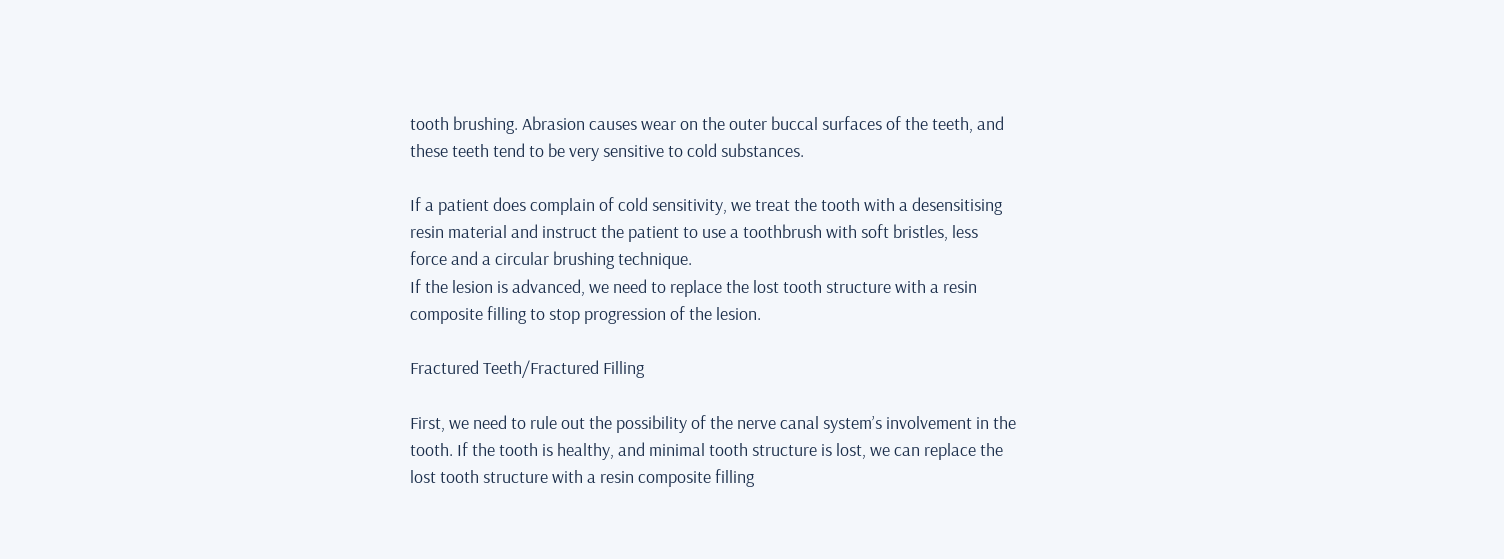tooth brushing. Abrasion causes wear on the outer buccal surfaces of the teeth, and these teeth tend to be very sensitive to cold substances.

If a patient does complain of cold sensitivity, we treat the tooth with a desensitising resin material and instruct the patient to use a toothbrush with soft bristles, less force and a circular brushing technique.
If the lesion is advanced, we need to replace the lost tooth structure with a resin composite filling to stop progression of the lesion.

Fractured Teeth/Fractured Filling

First, we need to rule out the possibility of the nerve canal system’s involvement in the tooth. If the tooth is healthy, and minimal tooth structure is lost, we can replace the lost tooth structure with a resin composite filling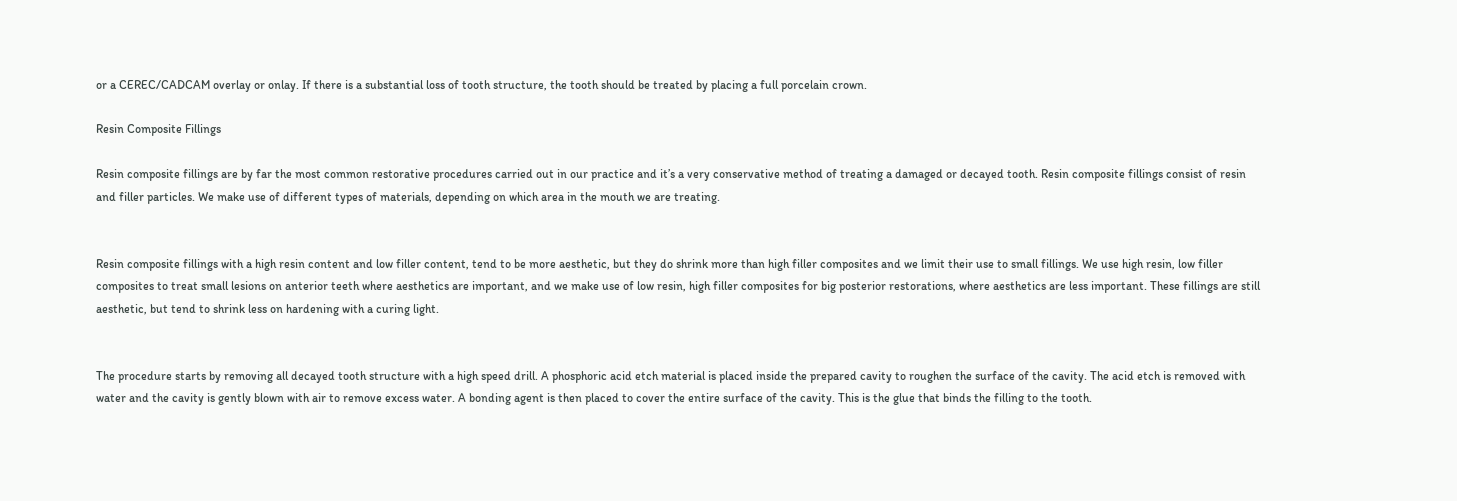or a CEREC/CADCAM overlay or onlay. If there is a substantial loss of tooth structure, the tooth should be treated by placing a full porcelain crown.

Resin Composite Fillings

Resin composite fillings are by far the most common restorative procedures carried out in our practice and it’s a very conservative method of treating a damaged or decayed tooth. Resin composite fillings consist of resin and filler particles. We make use of different types of materials, depending on which area in the mouth we are treating.


Resin composite fillings with a high resin content and low filler content, tend to be more aesthetic, but they do shrink more than high filler composites and we limit their use to small fillings. We use high resin, low filler composites to treat small lesions on anterior teeth where aesthetics are important, and we make use of low resin, high filler composites for big posterior restorations, where aesthetics are less important. These fillings are still aesthetic, but tend to shrink less on hardening with a curing light.


The procedure starts by removing all decayed tooth structure with a high speed drill. A phosphoric acid etch material is placed inside the prepared cavity to roughen the surface of the cavity. The acid etch is removed with water and the cavity is gently blown with air to remove excess water. A bonding agent is then placed to cover the entire surface of the cavity. This is the glue that binds the filling to the tooth.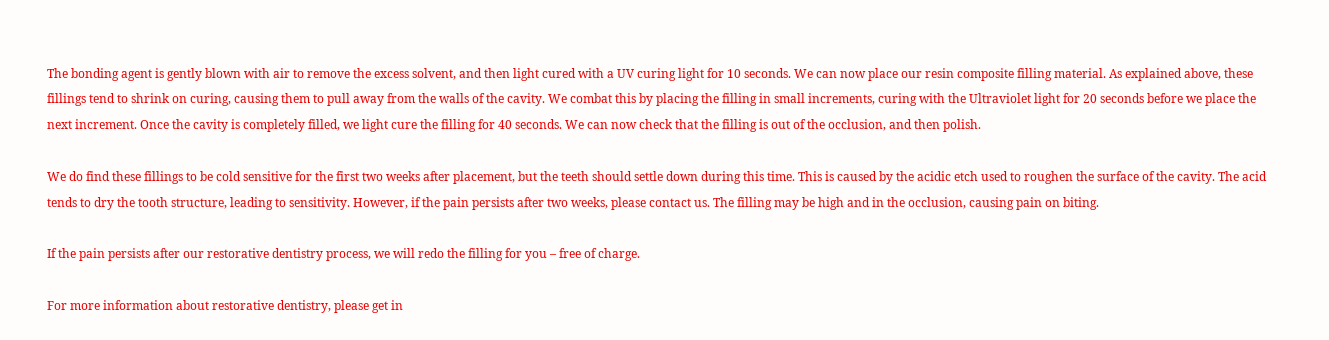The bonding agent is gently blown with air to remove the excess solvent, and then light cured with a UV curing light for 10 seconds. We can now place our resin composite filling material. As explained above, these fillings tend to shrink on curing, causing them to pull away from the walls of the cavity. We combat this by placing the filling in small increments, curing with the Ultraviolet light for 20 seconds before we place the next increment. Once the cavity is completely filled, we light cure the filling for 40 seconds. We can now check that the filling is out of the occlusion, and then polish.

We do find these fillings to be cold sensitive for the first two weeks after placement, but the teeth should settle down during this time. This is caused by the acidic etch used to roughen the surface of the cavity. The acid tends to dry the tooth structure, leading to sensitivity. However, if the pain persists after two weeks, please contact us. The filling may be high and in the occlusion, causing pain on biting.

If the pain persists after our restorative dentistry process, we will redo the filling for you – free of charge.

For more information about restorative dentistry, please get in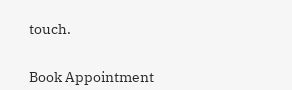touch.


Book Appointment